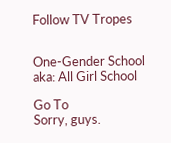Follow TV Tropes


One-Gender School
aka: All Girl School

Go To
Sorry, guys.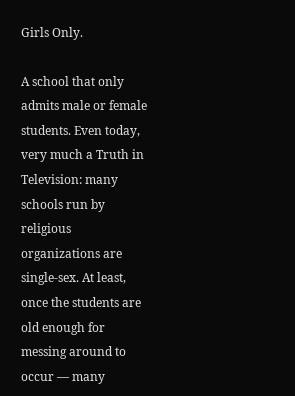Girls Only.

A school that only admits male or female students. Even today, very much a Truth in Television: many schools run by religious organizations are single-sex. At least, once the students are old enough for messing around to occur — many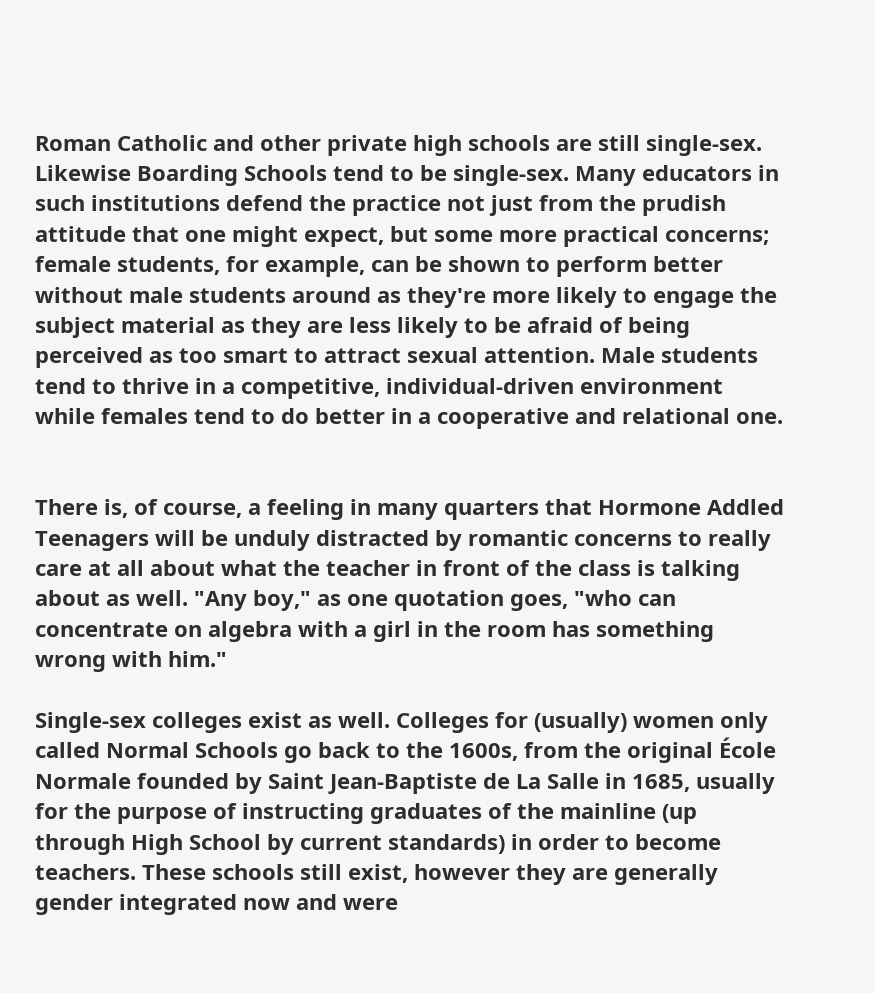Roman Catholic and other private high schools are still single-sex. Likewise Boarding Schools tend to be single-sex. Many educators in such institutions defend the practice not just from the prudish attitude that one might expect, but some more practical concerns; female students, for example, can be shown to perform better without male students around as they're more likely to engage the subject material as they are less likely to be afraid of being perceived as too smart to attract sexual attention. Male students tend to thrive in a competitive, individual-driven environment while females tend to do better in a cooperative and relational one.


There is, of course, a feeling in many quarters that Hormone Addled Teenagers will be unduly distracted by romantic concerns to really care at all about what the teacher in front of the class is talking about as well. "Any boy," as one quotation goes, "who can concentrate on algebra with a girl in the room has something wrong with him."

Single-sex colleges exist as well. Colleges for (usually) women only called Normal Schools go back to the 1600s, from the original École Normale founded by Saint Jean-Baptiste de La Salle in 1685, usually for the purpose of instructing graduates of the mainline (up through High School by current standards) in order to become teachers. These schools still exist, however they are generally gender integrated now and were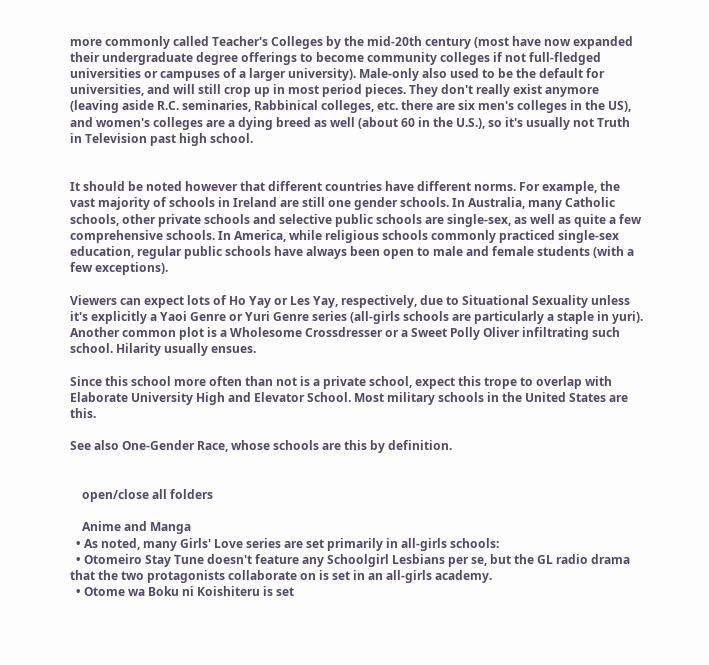more commonly called Teacher's Colleges by the mid-20th century (most have now expanded their undergraduate degree offerings to become community colleges if not full-fledged universities or campuses of a larger university). Male-only also used to be the default for universities, and will still crop up in most period pieces. They don't really exist anymore (leaving aside R.C. seminaries, Rabbinical colleges, etc. there are six men's colleges in the US), and women's colleges are a dying breed as well (about 60 in the U.S.), so it's usually not Truth in Television past high school.


It should be noted however that different countries have different norms. For example, the vast majority of schools in Ireland are still one gender schools. In Australia, many Catholic schools, other private schools and selective public schools are single-sex, as well as quite a few comprehensive schools. In America, while religious schools commonly practiced single-sex education, regular public schools have always been open to male and female students (with a few exceptions).

Viewers can expect lots of Ho Yay or Les Yay, respectively, due to Situational Sexuality unless it's explicitly a Yaoi Genre or Yuri Genre series (all-girls schools are particularly a staple in yuri). Another common plot is a Wholesome Crossdresser or a Sweet Polly Oliver infiltrating such school. Hilarity usually ensues.

Since this school more often than not is a private school, expect this trope to overlap with Elaborate University High and Elevator School. Most military schools in the United States are this.

See also One-Gender Race, whose schools are this by definition.


    open/close all folders

    Anime and Manga
  • As noted, many Girls' Love series are set primarily in all-girls schools:
  • Otomeiro Stay Tune doesn't feature any Schoolgirl Lesbians per se, but the GL radio drama that the two protagonists collaborate on is set in an all-girls academy.
  • Otome wa Boku ni Koishiteru is set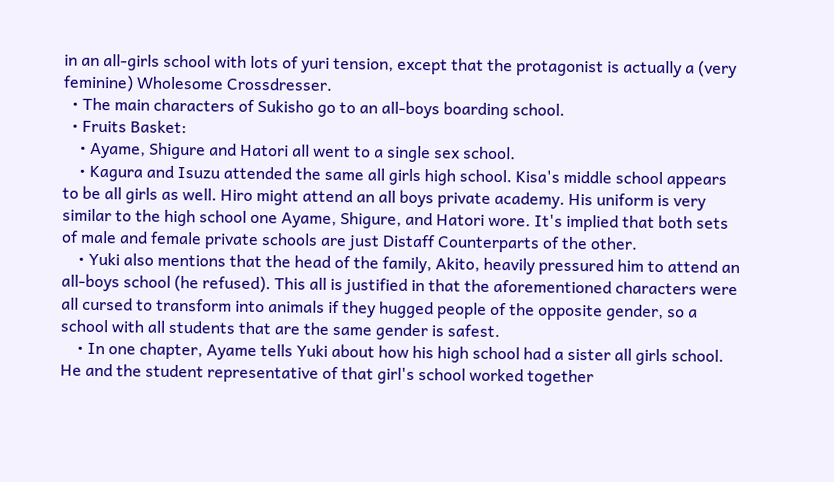in an all-girls school with lots of yuri tension, except that the protagonist is actually a (very feminine) Wholesome Crossdresser.
  • The main characters of Sukisho go to an all-boys boarding school.
  • Fruits Basket:
    • Ayame, Shigure and Hatori all went to a single sex school.
    • Kagura and Isuzu attended the same all girls high school. Kisa's middle school appears to be all girls as well. Hiro might attend an all boys private academy. His uniform is very similar to the high school one Ayame, Shigure, and Hatori wore. It's implied that both sets of male and female private schools are just Distaff Counterparts of the other.
    • Yuki also mentions that the head of the family, Akito, heavily pressured him to attend an all-boys school (he refused). This all is justified in that the aforementioned characters were all cursed to transform into animals if they hugged people of the opposite gender, so a school with all students that are the same gender is safest.
    • In one chapter, Ayame tells Yuki about how his high school had a sister all girls school. He and the student representative of that girl's school worked together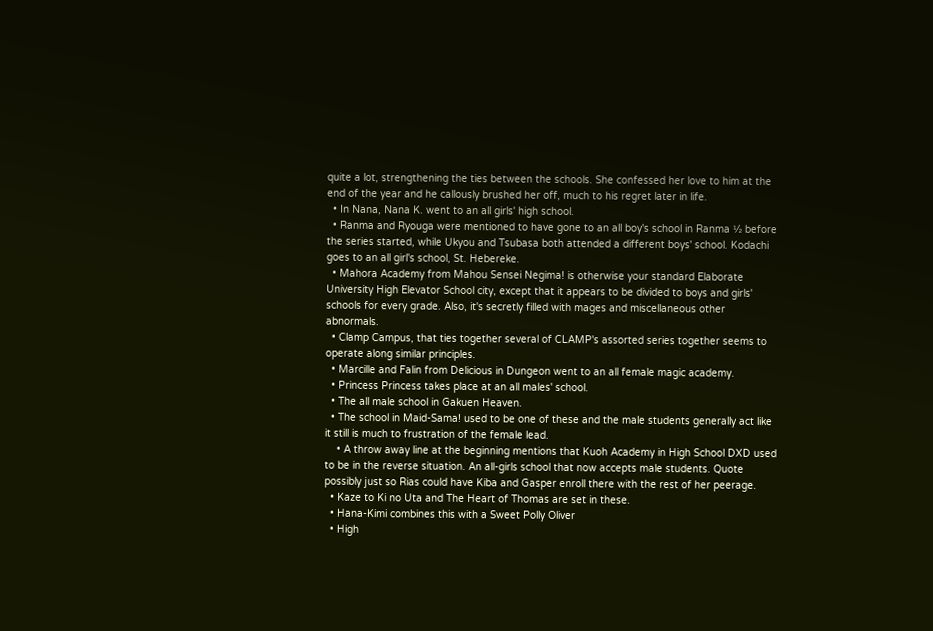quite a lot, strengthening the ties between the schools. She confessed her love to him at the end of the year and he callously brushed her off, much to his regret later in life.
  • In Nana, Nana K. went to an all girls' high school.
  • Ranma and Ryouga were mentioned to have gone to an all boy's school in Ranma ½ before the series started, while Ukyou and Tsubasa both attended a different boys' school. Kodachi goes to an all girl's school, St. Hebereke.
  • Mahora Academy from Mahou Sensei Negima! is otherwise your standard Elaborate University High Elevator School city, except that it appears to be divided to boys and girls' schools for every grade. Also, it's secretly filled with mages and miscellaneous other abnormals.
  • Clamp Campus, that ties together several of CLAMP's assorted series together seems to operate along similar principles.
  • Marcille and Falin from Delicious in Dungeon went to an all female magic academy.
  • Princess Princess takes place at an all males' school.
  • The all male school in Gakuen Heaven.
  • The school in Maid-Sama! used to be one of these and the male students generally act like it still is much to frustration of the female lead.
    • A throw away line at the beginning mentions that Kuoh Academy in High School DXD used to be in the reverse situation. An all-girls school that now accepts male students. Quote possibly just so Rias could have Kiba and Gasper enroll there with the rest of her peerage.
  • Kaze to Ki no Uta and The Heart of Thomas are set in these.
  • Hana-Kimi combines this with a Sweet Polly Oliver
  • High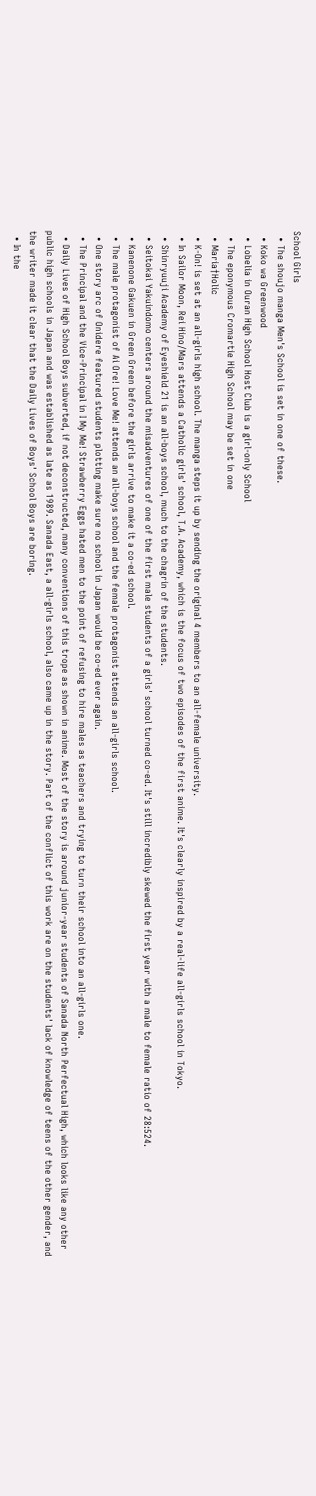School Girls
  • The shoujo manga Men's School is set in one of these.
  • Koko wa Greenwood
  • Lobelia in Ouran High School Host Club is a girl-only School
  • The eponymous Cromartie High School may be set in one
  • Maria†Holic
  • K-On! is set at an all-girls high school. The manga steps it up by sending the original 4 members to an all-female university.
  • In Sailor Moon, Rei Hino/Mars attends a Catholic girls' school, T.A. Academy, which is the focus of two episodes of the first anime. It's clearly inspired by a real-life all-girls school in Tokyo.
  • Shinryuuji Academy of Eyeshield 21 is an all-boys school, much to the chagrin of the students.
  • Seitokai Yakuindomo centers around the misadventures of one of the first male students of a girls' school turned co-ed. It's still incredibly skewed the first year with a male to female ratio of 28:524.
  • Kanenone Gakuen in Green Green before the girls arrive to make it a co-ed school.
  • The male protagonist of Ai Ore! Love Me! attends an all-boys school and the female protagonist attends an all-girls school.
  • One story arc of Onidere featured students plotting make sure no school in Japan would be co-ed ever again.
  • The Principal and the Vice-Principal in I My Me! Strawberry Eggs hated men to the point of refusing to hire males as teachers and trying to turn their school into an all-girls one.
  • Daily Lives of High School Boys subverted, if not deconstructed, many conventions of this trope as shown in anime. Most of the story is around junior-year students of Sanada North Perfectual High, which looks like any other public high schools in Japan and was established as late as 1989. Sanada East, a all-girls school, also came up in the story. Part of the conflict of this work are on the students' lack of knowledge of teens of the other gender, and the writer made it clear that the Daily Lives of Boys' School Boys are boring.
  • In the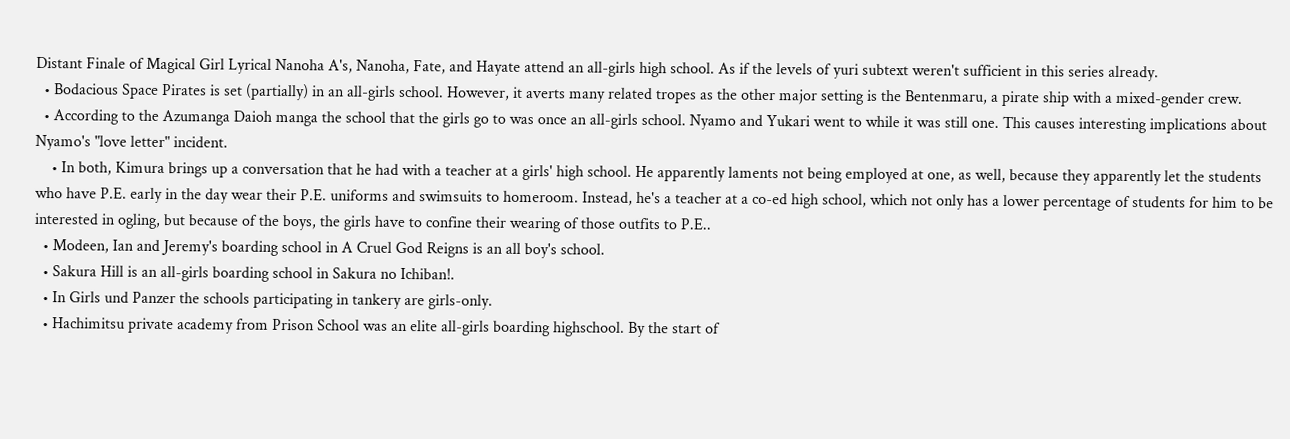Distant Finale of Magical Girl Lyrical Nanoha A's, Nanoha, Fate, and Hayate attend an all-girls high school. As if the levels of yuri subtext weren't sufficient in this series already.
  • Bodacious Space Pirates is set (partially) in an all-girls school. However, it averts many related tropes as the other major setting is the Bentenmaru, a pirate ship with a mixed-gender crew.
  • According to the Azumanga Daioh manga the school that the girls go to was once an all-girls school. Nyamo and Yukari went to while it was still one. This causes interesting implications about Nyamo's "love letter" incident.
    • In both, Kimura brings up a conversation that he had with a teacher at a girls' high school. He apparently laments not being employed at one, as well, because they apparently let the students who have P.E. early in the day wear their P.E. uniforms and swimsuits to homeroom. Instead, he's a teacher at a co-ed high school, which not only has a lower percentage of students for him to be interested in ogling, but because of the boys, the girls have to confine their wearing of those outfits to P.E..
  • Modeen, Ian and Jeremy's boarding school in A Cruel God Reigns is an all boy's school.
  • Sakura Hill is an all-girls boarding school in Sakura no Ichiban!.
  • In Girls und Panzer the schools participating in tankery are girls-only.
  • Hachimitsu private academy from Prison School was an elite all-girls boarding highschool. By the start of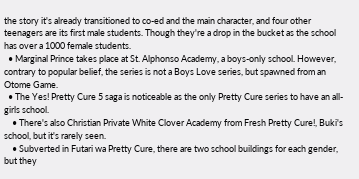the story it's already transitioned to co-ed and the main character, and four other teenagers are its first male students. Though they're a drop in the bucket as the school has over a 1000 female students.
  • Marginal Prince takes place at St. Alphonso Academy, a boys-only school. However, contrary to popular belief, the series is not a Boys Love series, but spawned from an Otome Game.
  • The Yes! Pretty Cure 5 saga is noticeable as the only Pretty Cure series to have an all-girls school.
    • There's also Christian Private White Clover Academy from Fresh Pretty Cure!, Buki's school, but it's rarely seen.
    • Subverted in Futari wa Pretty Cure, there are two school buildings for each gender, but they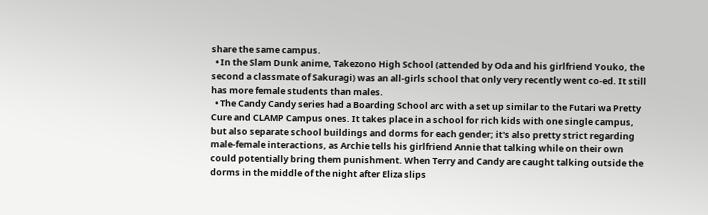share the same campus.
  • In the Slam Dunk anime, Takezono High School (attended by Oda and his girlfriend Youko, the second a classmate of Sakuragi) was an all-girls school that only very recently went co-ed. It still has more female students than males.
  • The Candy Candy series had a Boarding School arc with a set up similar to the Futari wa Pretty Cure and CLAMP Campus ones. It takes place in a school for rich kids with one single campus, but also separate school buildings and dorms for each gender; it's also pretty strict regarding male-female interactions, as Archie tells his girlfriend Annie that talking while on their own could potentially bring them punishment. When Terry and Candy are caught talking outside the dorms in the middle of the night after Eliza slips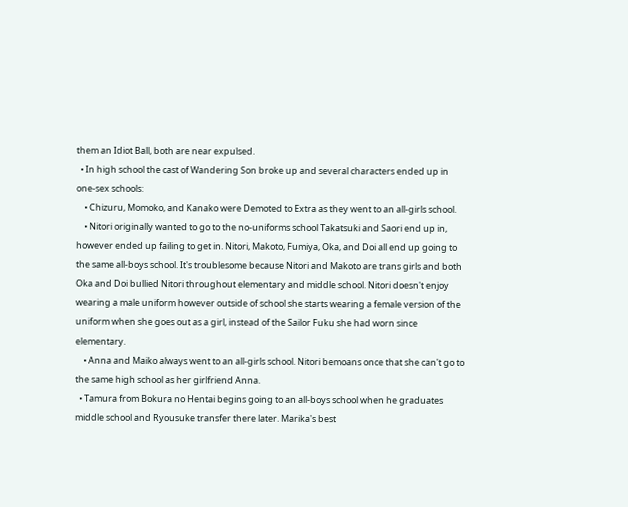them an Idiot Ball, both are near expulsed.
  • In high school the cast of Wandering Son broke up and several characters ended up in one-sex schools:
    • Chizuru, Momoko, and Kanako were Demoted to Extra as they went to an all-girls school.
    • Nitori originally wanted to go to the no-uniforms school Takatsuki and Saori end up in, however ended up failing to get in. Nitori, Makoto, Fumiya, Oka, and Doi all end up going to the same all-boys school. It's troublesome because Nitori and Makoto are trans girls and both Oka and Doi bullied Nitori throughout elementary and middle school. Nitori doesn't enjoy wearing a male uniform however outside of school she starts wearing a female version of the uniform when she goes out as a girl, instead of the Sailor Fuku she had worn since elementary.
    • Anna and Maiko always went to an all-girls school. Nitori bemoans once that she can't go to the same high school as her girlfriend Anna.
  • Tamura from Bokura no Hentai begins going to an all-boys school when he graduates middle school and Ryousuke transfer there later. Marika's best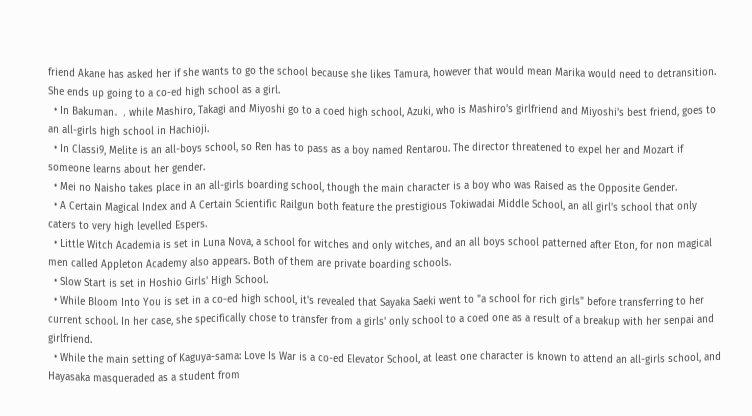friend Akane has asked her if she wants to go the school because she likes Tamura, however that would mean Marika would need to detransition. She ends up going to a co-ed high school as a girl.
  • In Bakuman。, while Mashiro, Takagi and Miyoshi go to a coed high school, Azuki, who is Mashiro's girlfriend and Miyoshi's best friend, goes to an all-girls high school in Hachioji.
  • In Classi9, Melite is an all-boys school, so Ren has to pass as a boy named Rentarou. The director threatened to expel her and Mozart if someone learns about her gender.
  • Mei no Naisho takes place in an all-girls boarding school, though the main character is a boy who was Raised as the Opposite Gender.
  • A Certain Magical Index and A Certain Scientific Railgun both feature the prestigious Tokiwadai Middle School, an all girl's school that only caters to very high levelled Espers.
  • Little Witch Academia is set in Luna Nova, a school for witches and only witches, and an all boys school patterned after Eton, for non magical men called Appleton Academy also appears. Both of them are private boarding schools.
  • Slow Start is set in Hoshio Girls' High School.
  • While Bloom Into You is set in a co-ed high school, it's revealed that Sayaka Saeki went to "a school for rich girls" before transferring to her current school. In her case, she specifically chose to transfer from a girls' only school to a coed one as a result of a breakup with her senpai and girlfriend.
  • While the main setting of Kaguya-sama: Love Is War is a co-ed Elevator School, at least one character is known to attend an all-girls school, and Hayasaka masqueraded as a student from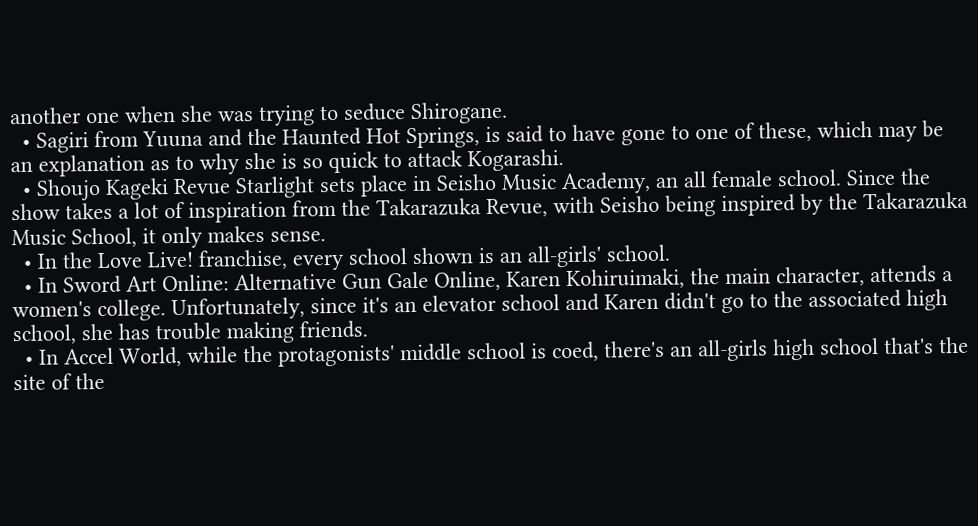another one when she was trying to seduce Shirogane.
  • Sagiri from Yuuna and the Haunted Hot Springs, is said to have gone to one of these, which may be an explanation as to why she is so quick to attack Kogarashi.
  • Shoujo Kageki Revue Starlight sets place in Seisho Music Academy, an all female school. Since the show takes a lot of inspiration from the Takarazuka Revue, with Seisho being inspired by the Takarazuka Music School, it only makes sense.
  • In the Love Live! franchise, every school shown is an all-girls' school.
  • In Sword Art Online: Alternative Gun Gale Online, Karen Kohiruimaki, the main character, attends a women's college. Unfortunately, since it's an elevator school and Karen didn't go to the associated high school, she has trouble making friends.
  • In Accel World, while the protagonists' middle school is coed, there's an all-girls high school that's the site of the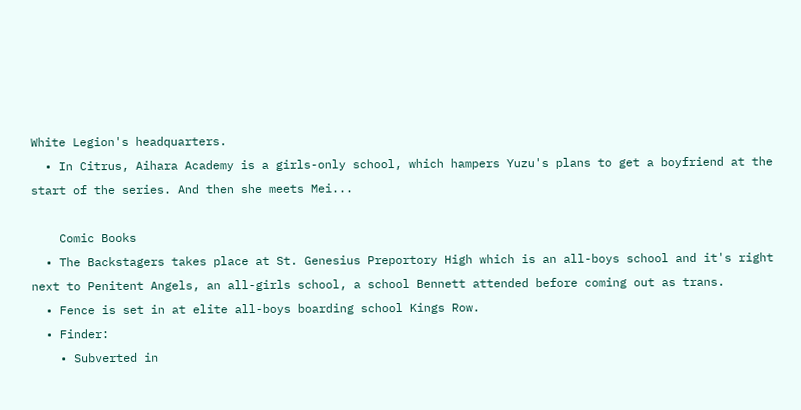White Legion's headquarters.
  • In Citrus, Aihara Academy is a girls-only school, which hampers Yuzu's plans to get a boyfriend at the start of the series. And then she meets Mei...

    Comic Books
  • The Backstagers takes place at St. Genesius Preportory High which is an all-boys school and it's right next to Penitent Angels, an all-girls school, a school Bennett attended before coming out as trans.
  • Fence is set in at elite all-boys boarding school Kings Row.
  • Finder:
    • Subverted in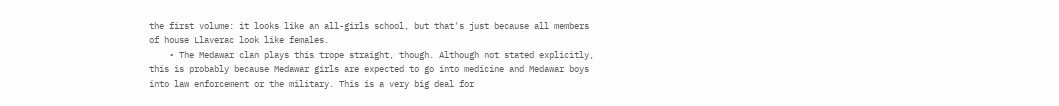the first volume: it looks like an all-girls school, but that's just because all members of house Llaverac look like females.
    • The Medawar clan plays this trope straight, though. Although not stated explicitly, this is probably because Medawar girls are expected to go into medicine and Medawar boys into law enforcement or the military. This is a very big deal for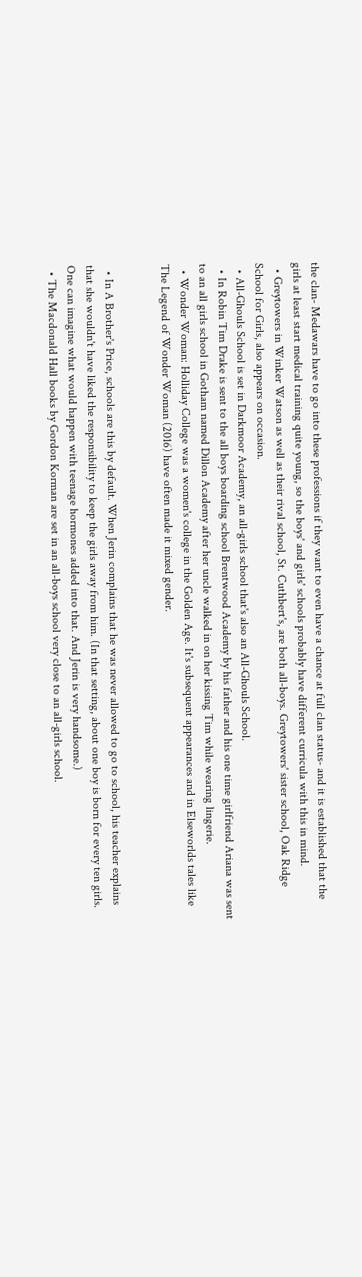the clan- Medawars have to go into these professions if they want to even have a chance at full clan status- and it is established that the girls at least start medical training quite young, so the boys' and girls' schools probably have different curricula with this in mind.
  • Greytowers in Winker Watson as well as their rival school, St. Cuthbert's, are both all-boys. Greytowers' sister school, Oak Ridge School for Girls, also appears on occasion.
  • All-Ghouls School is set in Darkmoor Academy, an all-girls school that's also an All-Ghouls School.
  • In Robin Tim Drake is sent to the all boys boarding school Brentwood Academy by his father and his one time girlfriend Ariana was sent to an all girls school in Gotham named Dillon Academy after her uncle walked in on her kissing Tim while wearing lingerie.
  • Wonder Woman: Holliday College was a women's college in the Golden Age. It's subsequent appearances and in Elseworlds tales like The Legend of Wonder Woman (2016) have often made it mixed gender.


  • In A Brother's Price, schools are this by default. When Jerin complains that he was never allowed to go to school, his teacher explains that she wouldn't have liked the responsibility to keep the girls away from him. (In that setting, about one boy is born for every ten girls. One can imagine what would happen with teenage hormones added into that. And Jerin is very handsome.)
  • The Macdonald Hall books by Gordon Korman are set in an all-boys school very close to an all-girls school.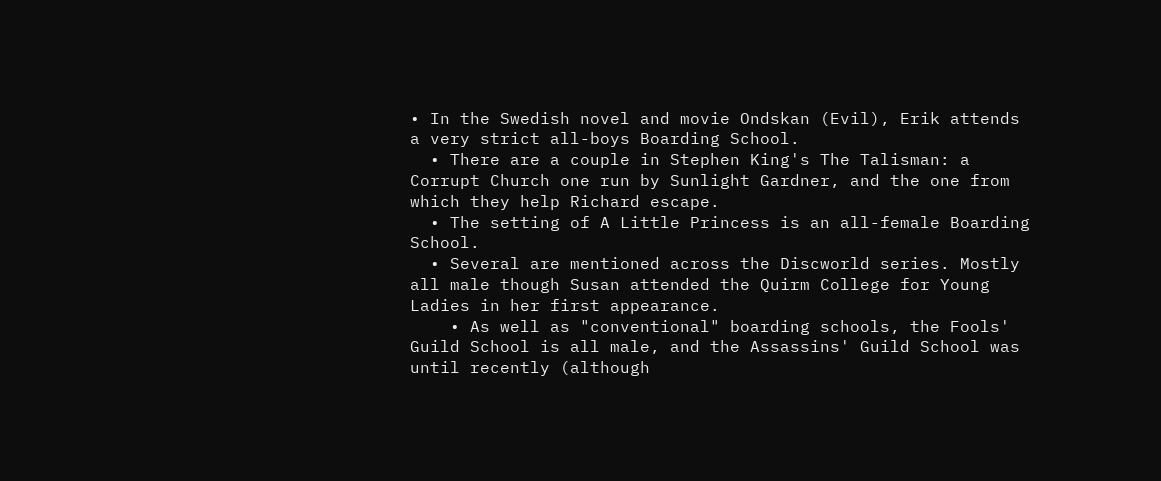• In the Swedish novel and movie Ondskan (Evil), Erik attends a very strict all-boys Boarding School.
  • There are a couple in Stephen King's The Talisman: a Corrupt Church one run by Sunlight Gardner, and the one from which they help Richard escape.
  • The setting of A Little Princess is an all-female Boarding School.
  • Several are mentioned across the Discworld series. Mostly all male though Susan attended the Quirm College for Young Ladies in her first appearance.
    • As well as "conventional" boarding schools, the Fools' Guild School is all male, and the Assassins' Guild School was until recently (although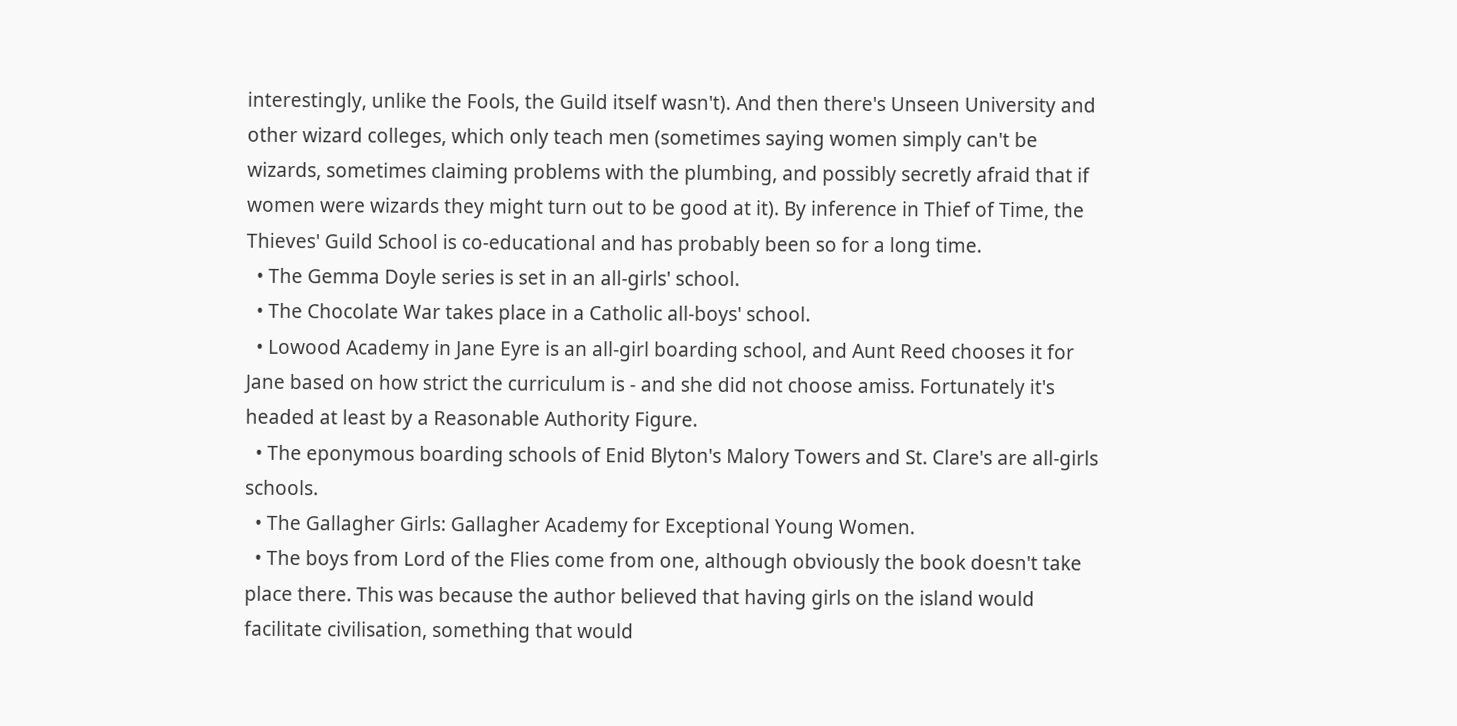interestingly, unlike the Fools, the Guild itself wasn't). And then there's Unseen University and other wizard colleges, which only teach men (sometimes saying women simply can't be wizards, sometimes claiming problems with the plumbing, and possibly secretly afraid that if women were wizards they might turn out to be good at it). By inference in Thief of Time, the Thieves' Guild School is co-educational and has probably been so for a long time.
  • The Gemma Doyle series is set in an all-girls' school.
  • The Chocolate War takes place in a Catholic all-boys' school.
  • Lowood Academy in Jane Eyre is an all-girl boarding school, and Aunt Reed chooses it for Jane based on how strict the curriculum is - and she did not choose amiss. Fortunately it's headed at least by a Reasonable Authority Figure.
  • The eponymous boarding schools of Enid Blyton's Malory Towers and St. Clare's are all-girls schools.
  • The Gallagher Girls: Gallagher Academy for Exceptional Young Women.
  • The boys from Lord of the Flies come from one, although obviously the book doesn't take place there. This was because the author believed that having girls on the island would facilitate civilisation, something that would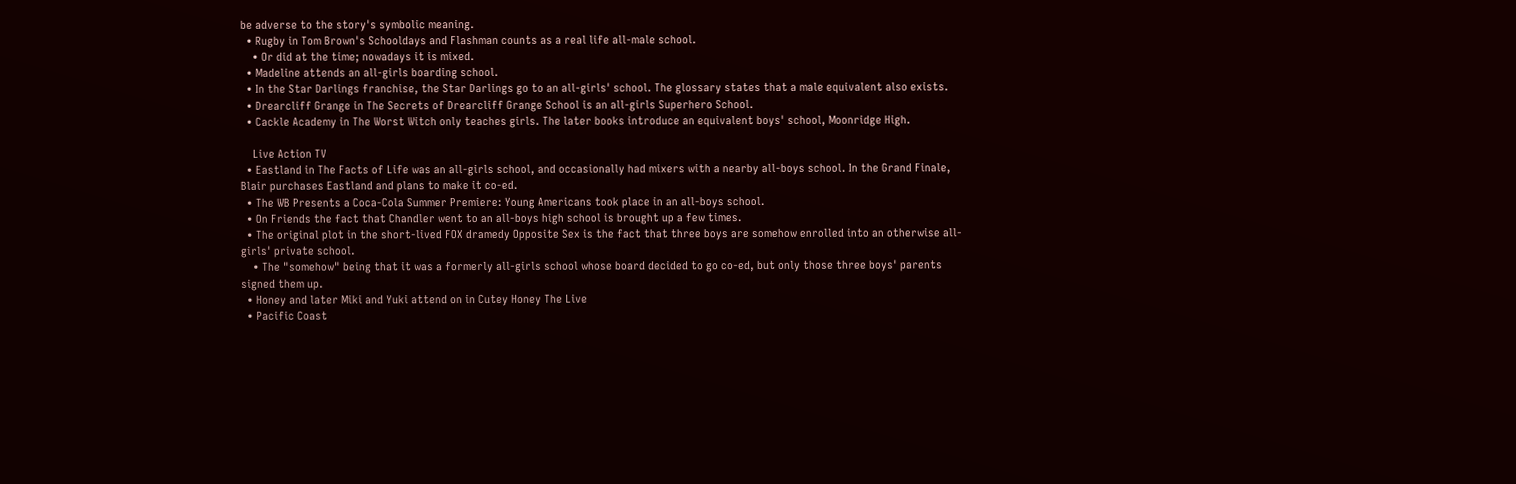be adverse to the story's symbolic meaning.
  • Rugby in Tom Brown's Schooldays and Flashman counts as a real life all-male school.
    • Or did at the time; nowadays it is mixed.
  • Madeline attends an all-girls boarding school.
  • In the Star Darlings franchise, the Star Darlings go to an all-girls' school. The glossary states that a male equivalent also exists.
  • Drearcliff Grange in The Secrets of Drearcliff Grange School is an all-girls Superhero School.
  • Cackle Academy in The Worst Witch only teaches girls. The later books introduce an equivalent boys' school, Moonridge High.

    Live Action TV
  • Eastland in The Facts of Life was an all-girls school, and occasionally had mixers with a nearby all-boys school. In the Grand Finale, Blair purchases Eastland and plans to make it co-ed.
  • The WB Presents a Coca-Cola Summer Premiere: Young Americans took place in an all-boys school.
  • On Friends the fact that Chandler went to an all-boys high school is brought up a few times.
  • The original plot in the short-lived FOX dramedy Opposite Sex is the fact that three boys are somehow enrolled into an otherwise all-girls' private school.
    • The "somehow" being that it was a formerly all-girls school whose board decided to go co-ed, but only those three boys' parents signed them up.
  • Honey and later Miki and Yuki attend on in Cutey Honey The Live
  • Pacific Coast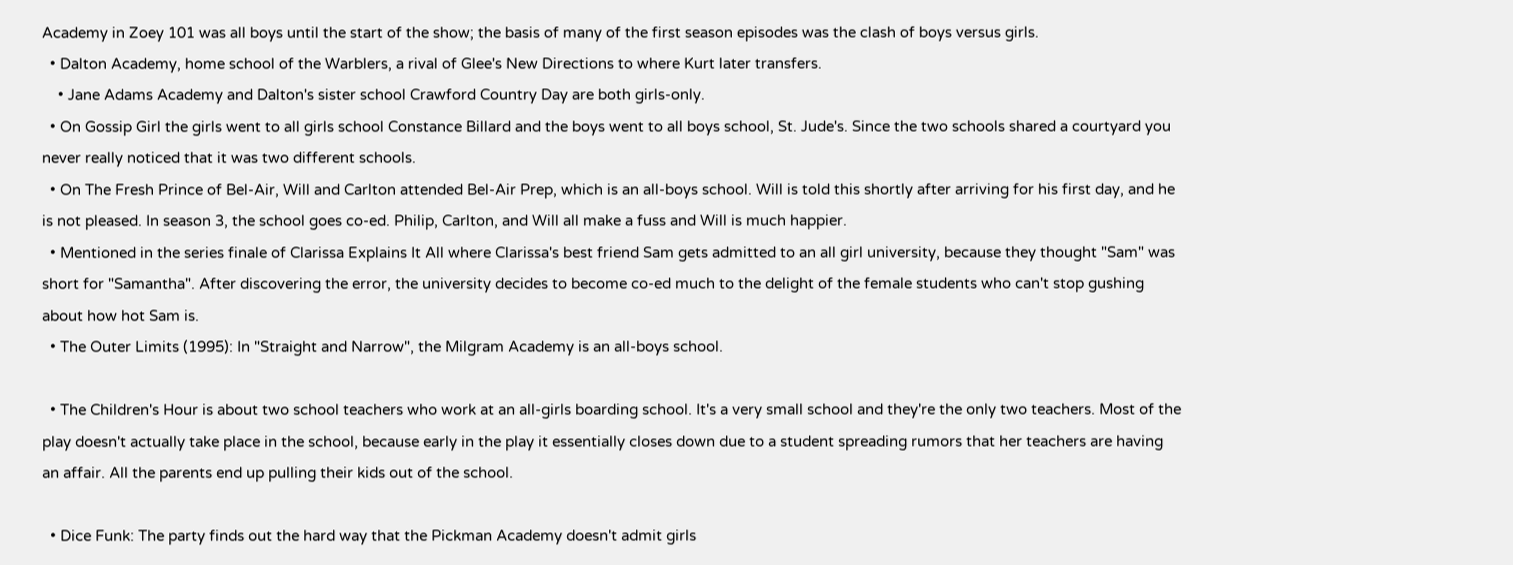Academy in Zoey 101 was all boys until the start of the show; the basis of many of the first season episodes was the clash of boys versus girls.
  • Dalton Academy, home school of the Warblers, a rival of Glee's New Directions to where Kurt later transfers.
    • Jane Adams Academy and Dalton's sister school Crawford Country Day are both girls-only.
  • On Gossip Girl the girls went to all girls school Constance Billard and the boys went to all boys school, St. Jude's. Since the two schools shared a courtyard you never really noticed that it was two different schools.
  • On The Fresh Prince of Bel-Air, Will and Carlton attended Bel-Air Prep, which is an all-boys school. Will is told this shortly after arriving for his first day, and he is not pleased. In season 3, the school goes co-ed. Philip, Carlton, and Will all make a fuss and Will is much happier.
  • Mentioned in the series finale of Clarissa Explains It All where Clarissa's best friend Sam gets admitted to an all girl university, because they thought "Sam" was short for "Samantha". After discovering the error, the university decides to become co-ed much to the delight of the female students who can't stop gushing about how hot Sam is.
  • The Outer Limits (1995): In "Straight and Narrow", the Milgram Academy is an all-boys school.

  • The Children's Hour is about two school teachers who work at an all-girls boarding school. It's a very small school and they're the only two teachers. Most of the play doesn't actually take place in the school, because early in the play it essentially closes down due to a student spreading rumors that her teachers are having an affair. All the parents end up pulling their kids out of the school.

  • Dice Funk: The party finds out the hard way that the Pickman Academy doesn't admit girls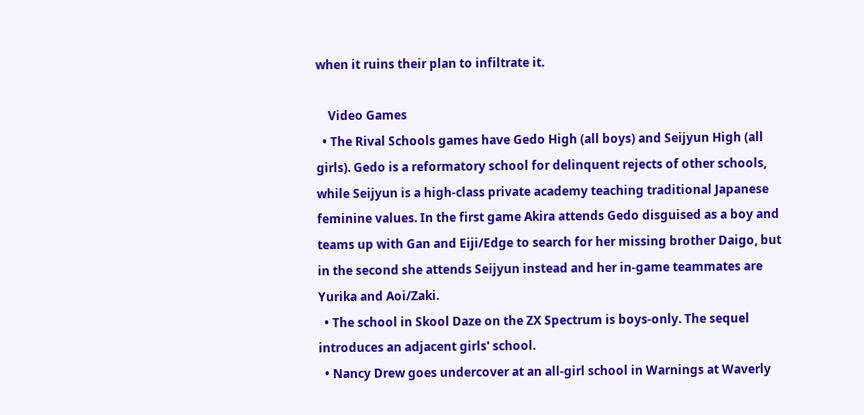when it ruins their plan to infiltrate it.

    Video Games
  • The Rival Schools games have Gedo High (all boys) and Seijyun High (all girls). Gedo is a reformatory school for delinquent rejects of other schools, while Seijyun is a high-class private academy teaching traditional Japanese feminine values. In the first game Akira attends Gedo disguised as a boy and teams up with Gan and Eiji/Edge to search for her missing brother Daigo, but in the second she attends Seijyun instead and her in-game teammates are Yurika and Aoi/Zaki.
  • The school in Skool Daze on the ZX Spectrum is boys-only. The sequel introduces an adjacent girls' school.
  • Nancy Drew goes undercover at an all-girl school in Warnings at Waverly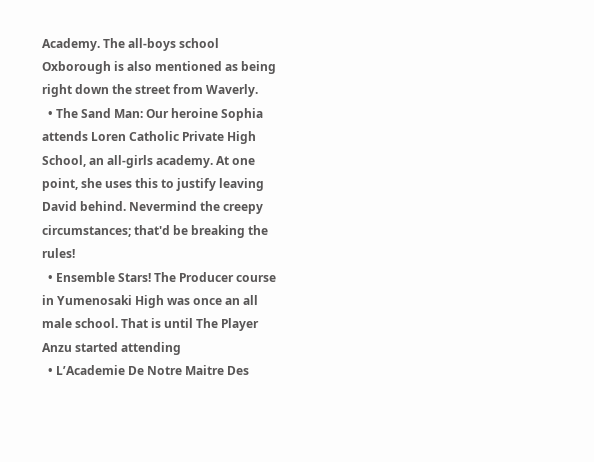Academy. The all-boys school Oxborough is also mentioned as being right down the street from Waverly.
  • The Sand Man: Our heroine Sophia attends Loren Catholic Private High School, an all-girls academy. At one point, she uses this to justify leaving David behind. Nevermind the creepy circumstances; that'd be breaking the rules!
  • Ensemble Stars! The Producer course in Yumenosaki High was once an all male school. That is until The Player Anzu started attending
  • L’Academie De Notre Maitre Des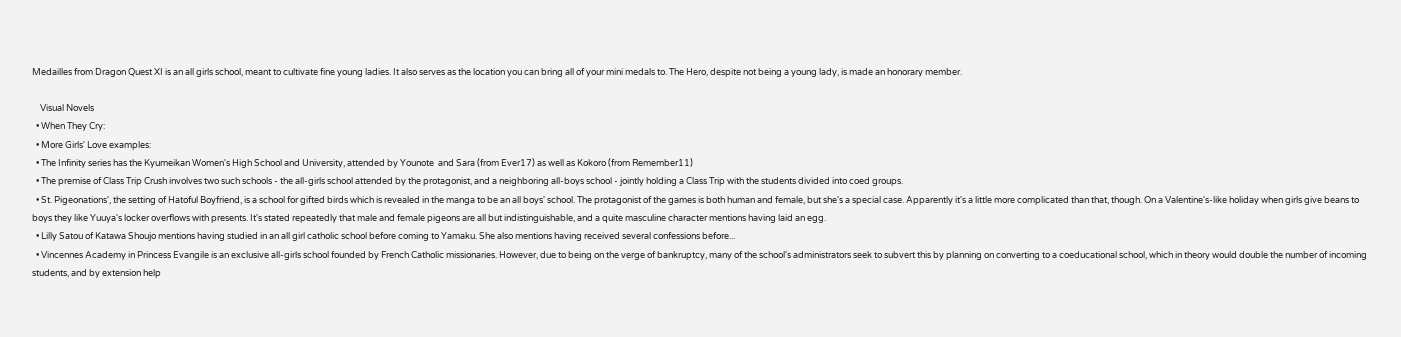Medailles from Dragon Quest XI is an all girls school, meant to cultivate fine young ladies. It also serves as the location you can bring all of your mini medals to. The Hero, despite not being a young lady, is made an honorary member.

    Visual Novels
  • When They Cry:
  • More Girls' Love examples:
  • The Infinity series has the Kyumeikan Women's High School and University, attended by Younote  and Sara (from Ever17) as well as Kokoro (from Remember11)
  • The premise of Class Trip Crush involves two such schools - the all-girls school attended by the protagonist, and a neighboring all-boys school - jointly holding a Class Trip with the students divided into coed groups.
  • St. Pigeonations', the setting of Hatoful Boyfriend, is a school for gifted birds which is revealed in the manga to be an all boys' school. The protagonist of the games is both human and female, but she's a special case. Apparently it's a little more complicated than that, though. On a Valentine's-like holiday when girls give beans to boys they like Yuuya's locker overflows with presents. It's stated repeatedly that male and female pigeons are all but indistinguishable, and a quite masculine character mentions having laid an egg.
  • Lilly Satou of Katawa Shoujo mentions having studied in an all girl catholic school before coming to Yamaku. She also mentions having received several confessions before...
  • Vincennes Academy in Princess Evangile is an exclusive all-girls school founded by French Catholic missionaries. However, due to being on the verge of bankruptcy, many of the school's administrators seek to subvert this by planning on converting to a coeducational school, which in theory would double the number of incoming students, and by extension help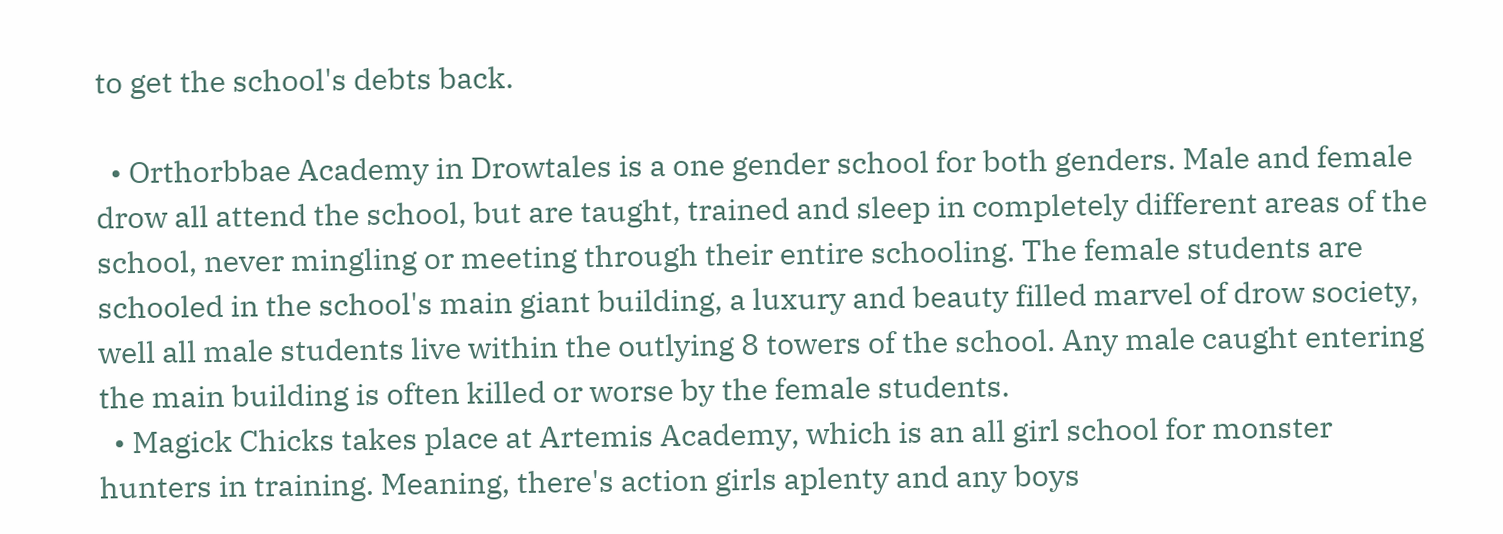to get the school's debts back.

  • Orthorbbae Academy in Drowtales is a one gender school for both genders. Male and female drow all attend the school, but are taught, trained and sleep in completely different areas of the school, never mingling or meeting through their entire schooling. The female students are schooled in the school's main giant building, a luxury and beauty filled marvel of drow society, well all male students live within the outlying 8 towers of the school. Any male caught entering the main building is often killed or worse by the female students.
  • Magick Chicks takes place at Artemis Academy, which is an all girl school for monster hunters in training. Meaning, there's action girls aplenty and any boys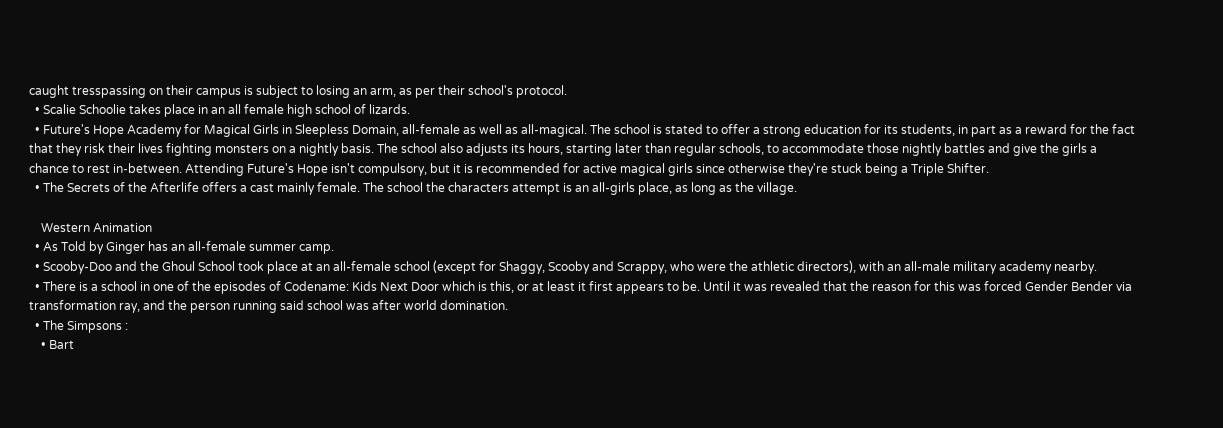caught tresspassing on their campus is subject to losing an arm, as per their school's protocol.
  • Scalie Schoolie takes place in an all female high school of lizards.
  • Future's Hope Academy for Magical Girls in Sleepless Domain, all-female as well as all-magical. The school is stated to offer a strong education for its students, in part as a reward for the fact that they risk their lives fighting monsters on a nightly basis. The school also adjusts its hours, starting later than regular schools, to accommodate those nightly battles and give the girls a chance to rest in-between. Attending Future's Hope isn't compulsory, but it is recommended for active magical girls since otherwise they're stuck being a Triple Shifter.
  • The Secrets of the Afterlife offers a cast mainly female. The school the characters attempt is an all-girls place, as long as the village.

    Western Animation
  • As Told by Ginger has an all-female summer camp.
  • Scooby-Doo and the Ghoul School took place at an all-female school (except for Shaggy, Scooby and Scrappy, who were the athletic directors), with an all-male military academy nearby.
  • There is a school in one of the episodes of Codename: Kids Next Door which is this, or at least it first appears to be. Until it was revealed that the reason for this was forced Gender Bender via transformation ray, and the person running said school was after world domination.
  • The Simpsons :
    • Bart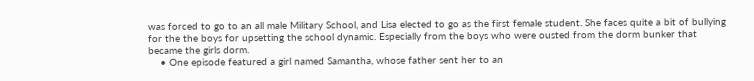was forced to go to an all male Military School, and Lisa elected to go as the first female student. She faces quite a bit of bullying for the the boys for upsetting the school dynamic. Especially from the boys who were ousted from the dorm bunker that became the girls dorm.
    • One episode featured a girl named Samantha, whose father sent her to an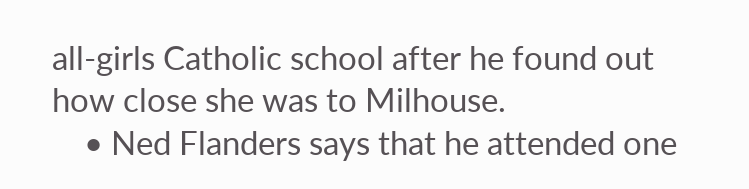all-girls Catholic school after he found out how close she was to Milhouse.
    • Ned Flanders says that he attended one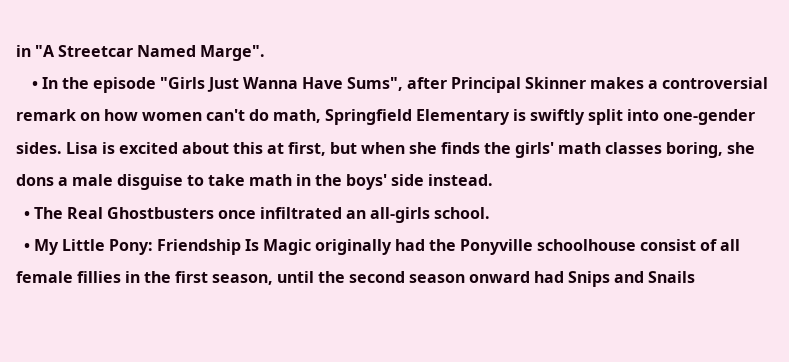in "A Streetcar Named Marge".
    • In the episode "Girls Just Wanna Have Sums", after Principal Skinner makes a controversial remark on how women can't do math, Springfield Elementary is swiftly split into one-gender sides. Lisa is excited about this at first, but when she finds the girls' math classes boring, she dons a male disguise to take math in the boys' side instead.
  • The Real Ghostbusters once infiltrated an all-girls school.
  • My Little Pony: Friendship Is Magic originally had the Ponyville schoolhouse consist of all female fillies in the first season, until the second season onward had Snips and Snails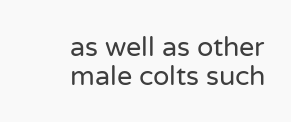as well as other male colts such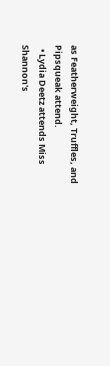as Featherweight, Truffles, and Pipsqueak attend.
  • Lydia Deetz attends Miss Shannon's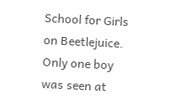School for Girls on Beetlejuice. Only one boy was seen at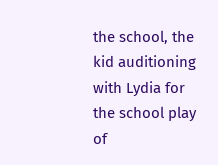the school, the kid auditioning with Lydia for the school play of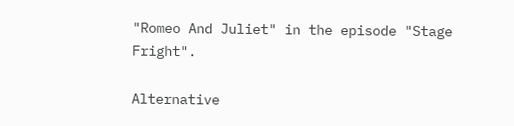"Romeo And Juliet" in the episode "Stage Fright".

Alternative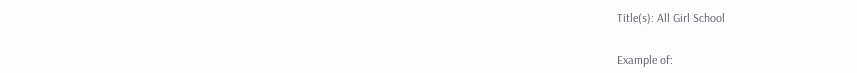Title(s): All Girl School


Example of: